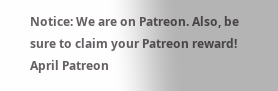Notice: We are on Patreon. Also, be sure to claim your Patreon reward! April Patreon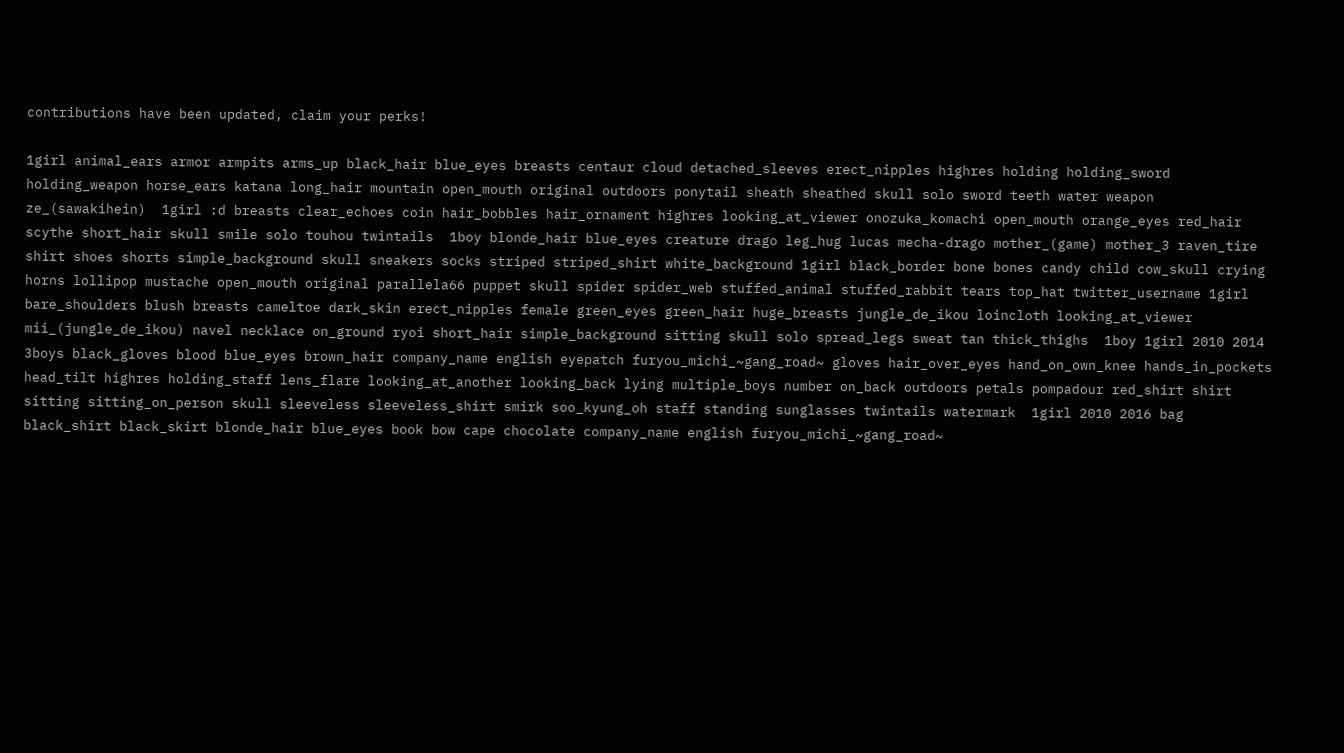contributions have been updated, claim your perks!

1girl animal_ears armor armpits arms_up black_hair blue_eyes breasts centaur cloud detached_sleeves erect_nipples highres holding holding_sword holding_weapon horse_ears katana long_hair mountain open_mouth original outdoors ponytail sheath sheathed skull solo sword teeth water weapon ze_(sawakihein)  1girl :d breasts clear_echoes coin hair_bobbles hair_ornament highres looking_at_viewer onozuka_komachi open_mouth orange_eyes red_hair scythe short_hair skull smile solo touhou twintails  1boy blonde_hair blue_eyes creature drago leg_hug lucas mecha-drago mother_(game) mother_3 raven_tire shirt shoes shorts simple_background skull sneakers socks striped striped_shirt white_background 1girl black_border bone bones candy child cow_skull crying horns lollipop mustache open_mouth original parallela66 puppet skull spider spider_web stuffed_animal stuffed_rabbit tears top_hat twitter_username 1girl bare_shoulders blush breasts cameltoe dark_skin erect_nipples female green_eyes green_hair huge_breasts jungle_de_ikou loincloth looking_at_viewer mii_(jungle_de_ikou) navel necklace on_ground ryoi short_hair simple_background sitting skull solo spread_legs sweat tan thick_thighs  1boy 1girl 2010 2014 3boys black_gloves blood blue_eyes brown_hair company_name english eyepatch furyou_michi_~gang_road~ gloves hair_over_eyes hand_on_own_knee hands_in_pockets head_tilt highres holding_staff lens_flare looking_at_another looking_back lying multiple_boys number on_back outdoors petals pompadour red_shirt shirt sitting sitting_on_person skull sleeveless sleeveless_shirt smirk soo_kyung_oh staff standing sunglasses twintails watermark  1girl 2010 2016 bag black_shirt black_skirt blonde_hair blue_eyes book bow cape chocolate company_name english furyou_michi_~gang_road~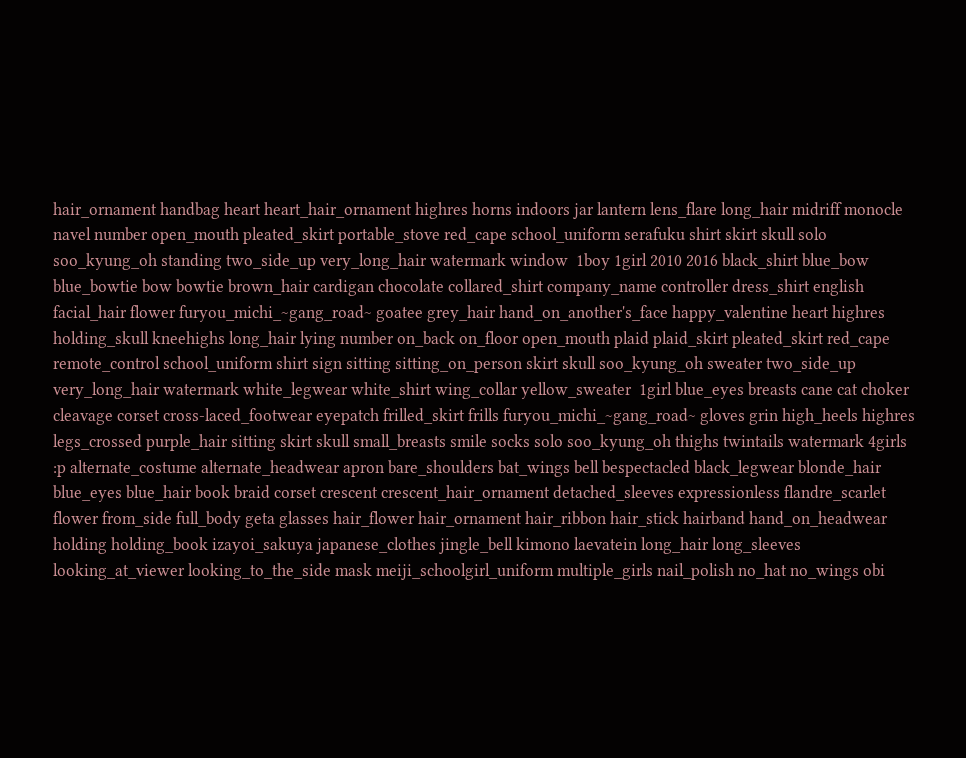hair_ornament handbag heart heart_hair_ornament highres horns indoors jar lantern lens_flare long_hair midriff monocle navel number open_mouth pleated_skirt portable_stove red_cape school_uniform serafuku shirt skirt skull solo soo_kyung_oh standing two_side_up very_long_hair watermark window  1boy 1girl 2010 2016 black_shirt blue_bow blue_bowtie bow bowtie brown_hair cardigan chocolate collared_shirt company_name controller dress_shirt english facial_hair flower furyou_michi_~gang_road~ goatee grey_hair hand_on_another's_face happy_valentine heart highres holding_skull kneehighs long_hair lying number on_back on_floor open_mouth plaid plaid_skirt pleated_skirt red_cape remote_control school_uniform shirt sign sitting sitting_on_person skirt skull soo_kyung_oh sweater two_side_up very_long_hair watermark white_legwear white_shirt wing_collar yellow_sweater  1girl blue_eyes breasts cane cat choker cleavage corset cross-laced_footwear eyepatch frilled_skirt frills furyou_michi_~gang_road~ gloves grin high_heels highres legs_crossed purple_hair sitting skirt skull small_breasts smile socks solo soo_kyung_oh thighs twintails watermark 4girls :p alternate_costume alternate_headwear apron bare_shoulders bat_wings bell bespectacled black_legwear blonde_hair blue_eyes blue_hair book braid corset crescent crescent_hair_ornament detached_sleeves expressionless flandre_scarlet flower from_side full_body geta glasses hair_flower hair_ornament hair_ribbon hair_stick hairband hand_on_headwear holding holding_book izayoi_sakuya japanese_clothes jingle_bell kimono laevatein long_hair long_sleeves looking_at_viewer looking_to_the_side mask meiji_schoolgirl_uniform multiple_girls nail_polish no_hat no_wings obi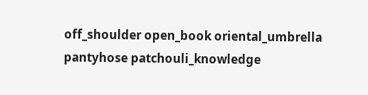off_shoulder open_book oriental_umbrella pantyhose patchouli_knowledge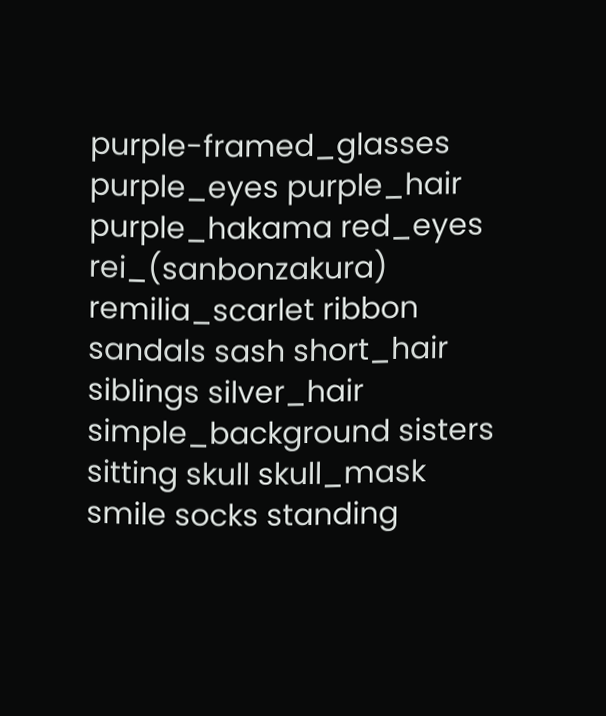purple-framed_glasses purple_eyes purple_hair purple_hakama red_eyes rei_(sanbonzakura) remilia_scarlet ribbon sandals sash short_hair siblings silver_hair simple_background sisters sitting skull skull_mask smile socks standing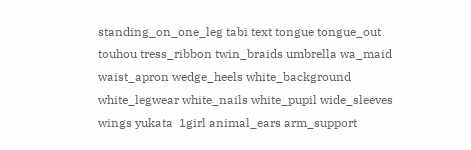standing_on_one_leg tabi text tongue tongue_out touhou tress_ribbon twin_braids umbrella wa_maid waist_apron wedge_heels white_background white_legwear white_nails white_pupil wide_sleeves wings yukata  1girl animal_ears arm_support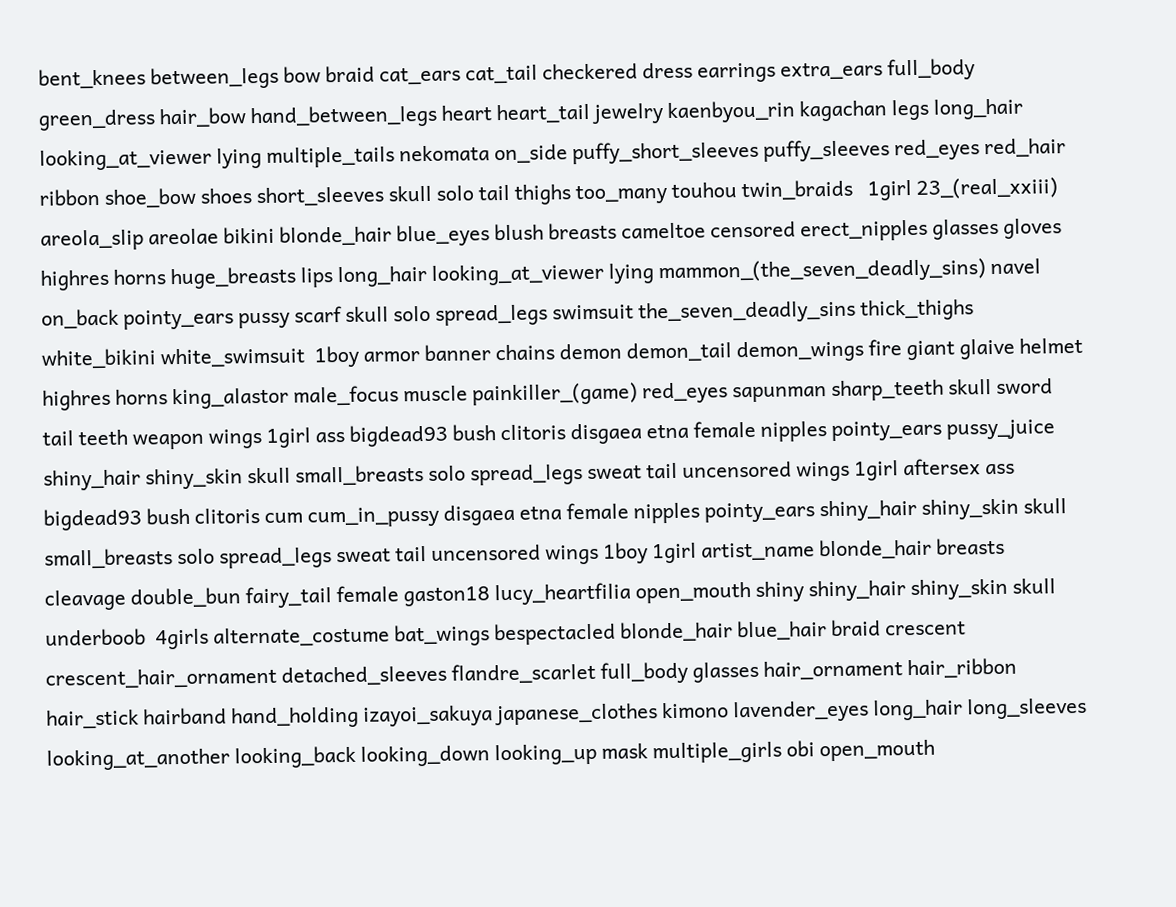bent_knees between_legs bow braid cat_ears cat_tail checkered dress earrings extra_ears full_body green_dress hair_bow hand_between_legs heart heart_tail jewelry kaenbyou_rin kagachan legs long_hair looking_at_viewer lying multiple_tails nekomata on_side puffy_short_sleeves puffy_sleeves red_eyes red_hair ribbon shoe_bow shoes short_sleeves skull solo tail thighs too_many touhou twin_braids   1girl 23_(real_xxiii) areola_slip areolae bikini blonde_hair blue_eyes blush breasts cameltoe censored erect_nipples glasses gloves highres horns huge_breasts lips long_hair looking_at_viewer lying mammon_(the_seven_deadly_sins) navel on_back pointy_ears pussy scarf skull solo spread_legs swimsuit the_seven_deadly_sins thick_thighs white_bikini white_swimsuit  1boy armor banner chains demon demon_tail demon_wings fire giant glaive helmet highres horns king_alastor male_focus muscle painkiller_(game) red_eyes sapunman sharp_teeth skull sword tail teeth weapon wings 1girl ass bigdead93 bush clitoris disgaea etna female nipples pointy_ears pussy_juice shiny_hair shiny_skin skull small_breasts solo spread_legs sweat tail uncensored wings 1girl aftersex ass bigdead93 bush clitoris cum cum_in_pussy disgaea etna female nipples pointy_ears shiny_hair shiny_skin skull small_breasts solo spread_legs sweat tail uncensored wings 1boy 1girl artist_name blonde_hair breasts cleavage double_bun fairy_tail female gaston18 lucy_heartfilia open_mouth shiny shiny_hair shiny_skin skull underboob  4girls alternate_costume bat_wings bespectacled blonde_hair blue_hair braid crescent crescent_hair_ornament detached_sleeves flandre_scarlet full_body glasses hair_ornament hair_ribbon hair_stick hairband hand_holding izayoi_sakuya japanese_clothes kimono lavender_eyes long_hair long_sleeves looking_at_another looking_back looking_down looking_up mask multiple_girls obi open_mouth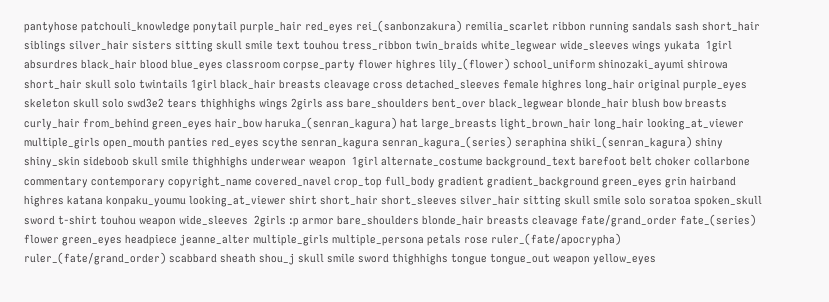pantyhose patchouli_knowledge ponytail purple_hair red_eyes rei_(sanbonzakura) remilia_scarlet ribbon running sandals sash short_hair siblings silver_hair sisters sitting skull smile text touhou tress_ribbon twin_braids white_legwear wide_sleeves wings yukata  1girl absurdres black_hair blood blue_eyes classroom corpse_party flower highres lily_(flower) school_uniform shinozaki_ayumi shirowa short_hair skull solo twintails 1girl black_hair breasts cleavage cross detached_sleeves female highres long_hair original purple_eyes skeleton skull solo swd3e2 tears thighhighs wings 2girls ass bare_shoulders bent_over black_legwear blonde_hair blush bow breasts curly_hair from_behind green_eyes hair_bow haruka_(senran_kagura) hat large_breasts light_brown_hair long_hair looking_at_viewer multiple_girls open_mouth panties red_eyes scythe senran_kagura senran_kagura_(series) seraphina shiki_(senran_kagura) shiny shiny_skin sideboob skull smile thighhighs underwear weapon  1girl alternate_costume background_text barefoot belt choker collarbone commentary contemporary copyright_name covered_navel crop_top full_body gradient gradient_background green_eyes grin hairband highres katana konpaku_youmu looking_at_viewer shirt short_hair short_sleeves silver_hair sitting skull smile solo soratoa spoken_skull sword t-shirt touhou weapon wide_sleeves  2girls :p armor bare_shoulders blonde_hair breasts cleavage fate/grand_order fate_(series) flower green_eyes headpiece jeanne_alter multiple_girls multiple_persona petals rose ruler_(fate/apocrypha) ruler_(fate/grand_order) scabbard sheath shou_j skull smile sword thighhighs tongue tongue_out weapon yellow_eyes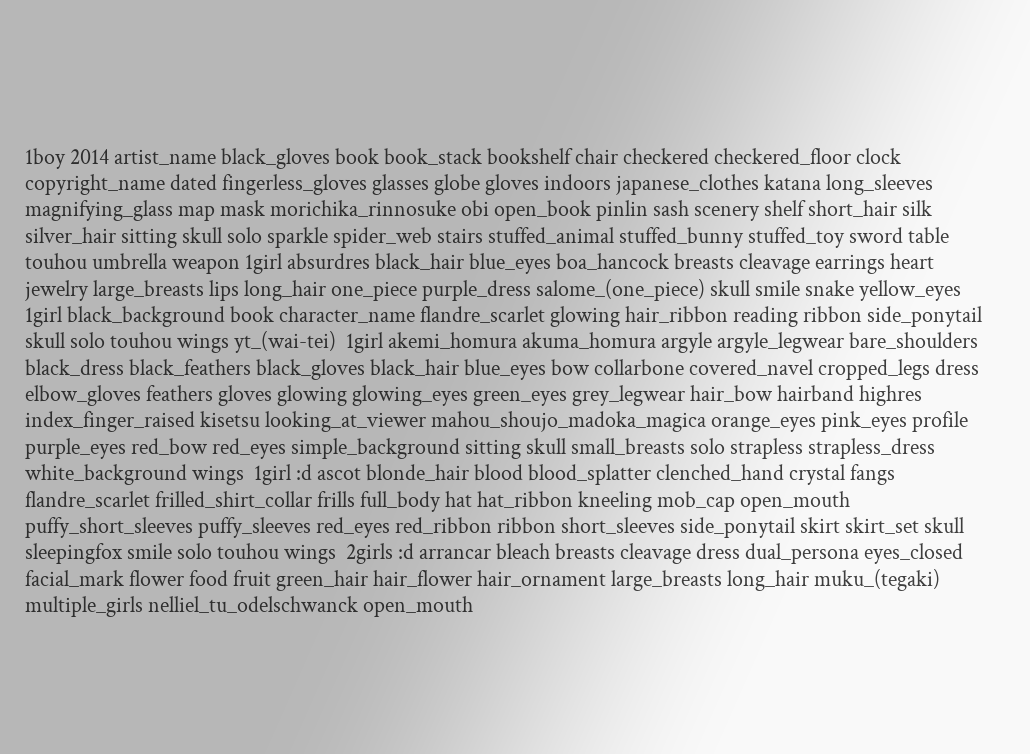1boy 2014 artist_name black_gloves book book_stack bookshelf chair checkered checkered_floor clock copyright_name dated fingerless_gloves glasses globe gloves indoors japanese_clothes katana long_sleeves magnifying_glass map mask morichika_rinnosuke obi open_book pinlin sash scenery shelf short_hair silk silver_hair sitting skull solo sparkle spider_web stairs stuffed_animal stuffed_bunny stuffed_toy sword table touhou umbrella weapon 1girl absurdres black_hair blue_eyes boa_hancock breasts cleavage earrings heart jewelry large_breasts lips long_hair one_piece purple_dress salome_(one_piece) skull smile snake yellow_eyes  1girl black_background book character_name flandre_scarlet glowing hair_ribbon reading ribbon side_ponytail skull solo touhou wings yt_(wai-tei)  1girl akemi_homura akuma_homura argyle argyle_legwear bare_shoulders black_dress black_feathers black_gloves black_hair blue_eyes bow collarbone covered_navel cropped_legs dress elbow_gloves feathers gloves glowing glowing_eyes green_eyes grey_legwear hair_bow hairband highres index_finger_raised kisetsu looking_at_viewer mahou_shoujo_madoka_magica orange_eyes pink_eyes profile purple_eyes red_bow red_eyes simple_background sitting skull small_breasts solo strapless strapless_dress white_background wings  1girl :d ascot blonde_hair blood blood_splatter clenched_hand crystal fangs flandre_scarlet frilled_shirt_collar frills full_body hat hat_ribbon kneeling mob_cap open_mouth puffy_short_sleeves puffy_sleeves red_eyes red_ribbon ribbon short_sleeves side_ponytail skirt skirt_set skull sleepingfox smile solo touhou wings  2girls :d arrancar bleach breasts cleavage dress dual_persona eyes_closed facial_mark flower food fruit green_hair hair_flower hair_ornament large_breasts long_hair muku_(tegaki) multiple_girls nelliel_tu_odelschwanck open_mouth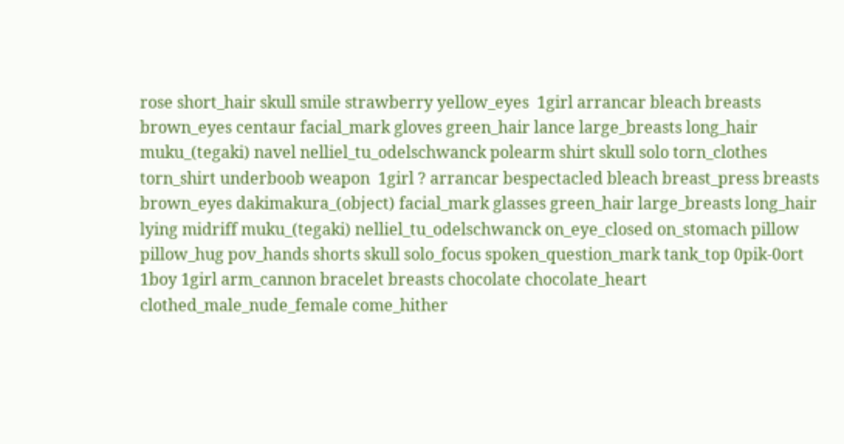rose short_hair skull smile strawberry yellow_eyes  1girl arrancar bleach breasts brown_eyes centaur facial_mark gloves green_hair lance large_breasts long_hair muku_(tegaki) navel nelliel_tu_odelschwanck polearm shirt skull solo torn_clothes torn_shirt underboob weapon  1girl ? arrancar bespectacled bleach breast_press breasts brown_eyes dakimakura_(object) facial_mark glasses green_hair large_breasts long_hair lying midriff muku_(tegaki) nelliel_tu_odelschwanck on_eye_closed on_stomach pillow pillow_hug pov_hands shorts skull solo_focus spoken_question_mark tank_top 0pik-0ort 1boy 1girl arm_cannon bracelet breasts chocolate chocolate_heart clothed_male_nude_female come_hither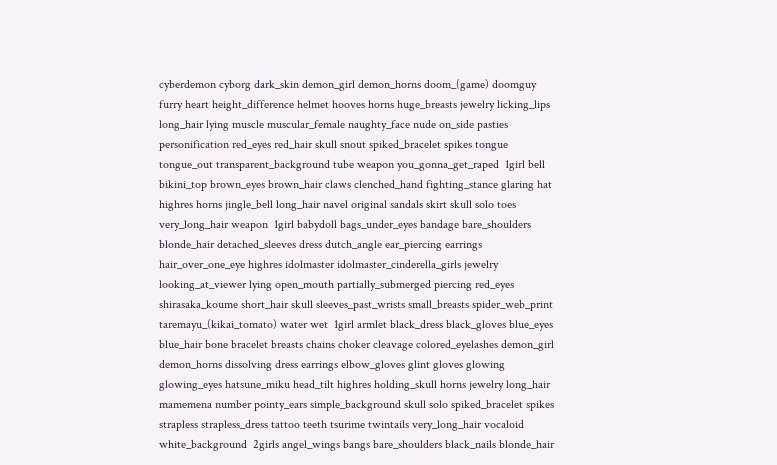cyberdemon cyborg dark_skin demon_girl demon_horns doom_(game) doomguy furry heart height_difference helmet hooves horns huge_breasts jewelry licking_lips long_hair lying muscle muscular_female naughty_face nude on_side pasties personification red_eyes red_hair skull snout spiked_bracelet spikes tongue tongue_out transparent_background tube weapon you_gonna_get_raped  1girl bell bikini_top brown_eyes brown_hair claws clenched_hand fighting_stance glaring hat highres horns jingle_bell long_hair navel original sandals skirt skull solo toes very_long_hair weapon  1girl babydoll bags_under_eyes bandage bare_shoulders blonde_hair detached_sleeves dress dutch_angle ear_piercing earrings hair_over_one_eye highres idolmaster idolmaster_cinderella_girls jewelry looking_at_viewer lying open_mouth partially_submerged piercing red_eyes shirasaka_koume short_hair skull sleeves_past_wrists small_breasts spider_web_print taremayu_(kikai_tomato) water wet  1girl armlet black_dress black_gloves blue_eyes blue_hair bone bracelet breasts chains choker cleavage colored_eyelashes demon_girl demon_horns dissolving dress earrings elbow_gloves glint gloves glowing glowing_eyes hatsune_miku head_tilt highres holding_skull horns jewelry long_hair mamemena number pointy_ears simple_background skull solo spiked_bracelet spikes strapless strapless_dress tattoo teeth tsurime twintails very_long_hair vocaloid white_background  2girls angel_wings bangs bare_shoulders black_nails blonde_hair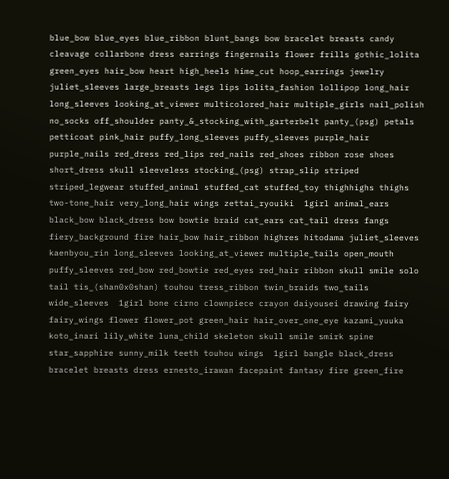blue_bow blue_eyes blue_ribbon blunt_bangs bow bracelet breasts candy cleavage collarbone dress earrings fingernails flower frills gothic_lolita green_eyes hair_bow heart high_heels hime_cut hoop_earrings jewelry juliet_sleeves large_breasts legs lips lolita_fashion lollipop long_hair long_sleeves looking_at_viewer multicolored_hair multiple_girls nail_polish no_socks off_shoulder panty_&_stocking_with_garterbelt panty_(psg) petals petticoat pink_hair puffy_long_sleeves puffy_sleeves purple_hair purple_nails red_dress red_lips red_nails red_shoes ribbon rose shoes short_dress skull sleeveless stocking_(psg) strap_slip striped striped_legwear stuffed_animal stuffed_cat stuffed_toy thighhighs thighs two-tone_hair very_long_hair wings zettai_ryouiki  1girl animal_ears black_bow black_dress bow bowtie braid cat_ears cat_tail dress fangs fiery_background fire hair_bow hair_ribbon highres hitodama juliet_sleeves kaenbyou_rin long_sleeves looking_at_viewer multiple_tails open_mouth puffy_sleeves red_bow red_bowtie red_eyes red_hair ribbon skull smile solo tail tis_(shan0x0shan) touhou tress_ribbon twin_braids two_tails wide_sleeves  1girl bone cirno clownpiece crayon daiyousei drawing fairy fairy_wings flower flower_pot green_hair hair_over_one_eye kazami_yuuka koto_inari lily_white luna_child skeleton skull smile smirk spine star_sapphire sunny_milk teeth touhou wings  1girl bangle black_dress bracelet breasts dress ernesto_irawan facepaint fantasy fire green_fire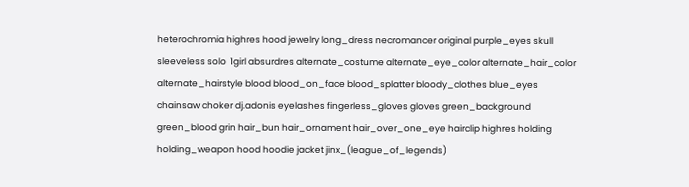heterochromia highres hood jewelry long_dress necromancer original purple_eyes skull sleeveless solo  1girl absurdres alternate_costume alternate_eye_color alternate_hair_color alternate_hairstyle blood blood_on_face blood_splatter bloody_clothes blue_eyes chainsaw choker dj.adonis eyelashes fingerless_gloves gloves green_background green_blood grin hair_bun hair_ornament hair_over_one_eye hairclip highres holding holding_weapon hood hoodie jacket jinx_(league_of_legends)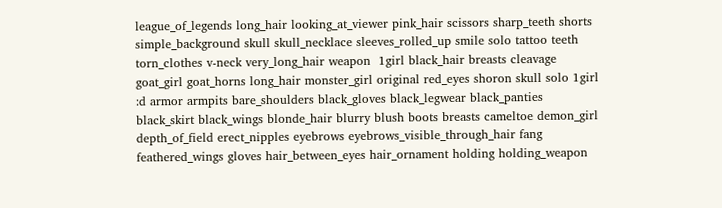league_of_legends long_hair looking_at_viewer pink_hair scissors sharp_teeth shorts simple_background skull skull_necklace sleeves_rolled_up smile solo tattoo teeth torn_clothes v-neck very_long_hair weapon  1girl black_hair breasts cleavage goat_girl goat_horns long_hair monster_girl original red_eyes shoron skull solo 1girl :d armor armpits bare_shoulders black_gloves black_legwear black_panties black_skirt black_wings blonde_hair blurry blush boots breasts cameltoe demon_girl depth_of_field erect_nipples eyebrows eyebrows_visible_through_hair fang feathered_wings gloves hair_between_eyes hair_ornament holding holding_weapon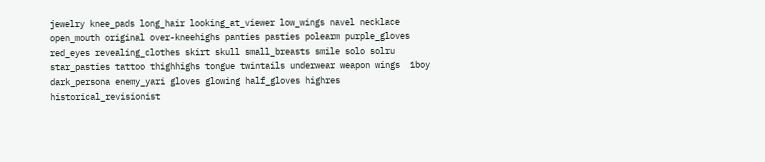jewelry knee_pads long_hair looking_at_viewer low_wings navel necklace open_mouth original over-kneehighs panties pasties polearm purple_gloves red_eyes revealing_clothes skirt skull small_breasts smile solo solru star_pasties tattoo thighhighs tongue twintails underwear weapon wings  1boy dark_persona enemy_yari gloves glowing half_gloves highres historical_revisionist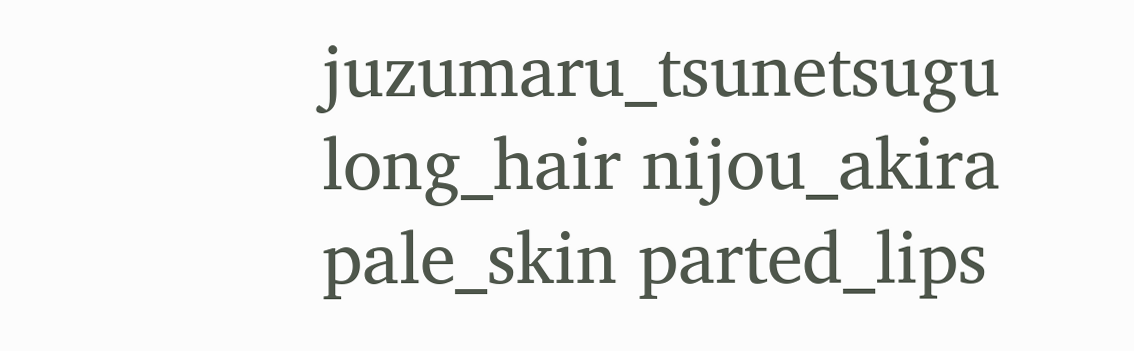juzumaru_tsunetsugu long_hair nijou_akira pale_skin parted_lips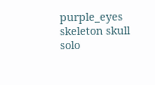purple_eyes skeleton skull solo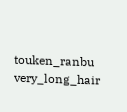touken_ranbu very_long_hair